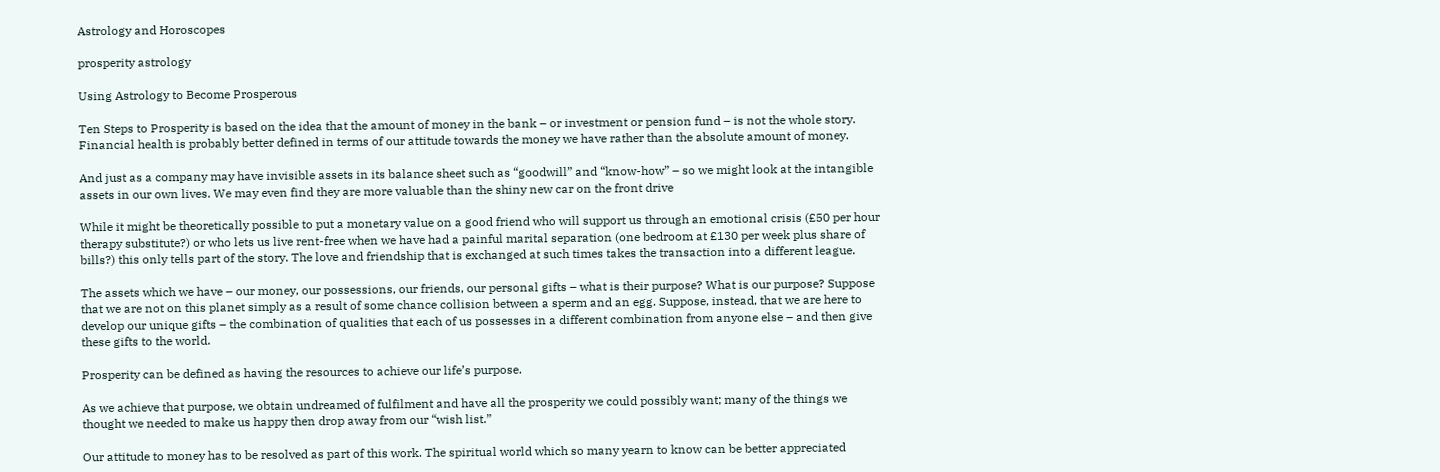Astrology and Horoscopes

prosperity astrology

Using Astrology to Become Prosperous

Ten Steps to Prosperity is based on the idea that the amount of money in the bank – or investment or pension fund – is not the whole story. Financial health is probably better defined in terms of our attitude towards the money we have rather than the absolute amount of money.

And just as a company may have invisible assets in its balance sheet such as “goodwill” and “know-how” – so we might look at the intangible assets in our own lives. We may even find they are more valuable than the shiny new car on the front drive

While it might be theoretically possible to put a monetary value on a good friend who will support us through an emotional crisis (£50 per hour therapy substitute?) or who lets us live rent-free when we have had a painful marital separation (one bedroom at £130 per week plus share of bills?) this only tells part of the story. The love and friendship that is exchanged at such times takes the transaction into a different league.

The assets which we have – our money, our possessions, our friends, our personal gifts – what is their purpose? What is our purpose? Suppose that we are not on this planet simply as a result of some chance collision between a sperm and an egg. Suppose, instead, that we are here to develop our unique gifts – the combination of qualities that each of us possesses in a different combination from anyone else – and then give these gifts to the world.

Prosperity can be defined as having the resources to achieve our life’s purpose.

As we achieve that purpose, we obtain undreamed of fulfilment and have all the prosperity we could possibly want; many of the things we thought we needed to make us happy then drop away from our “wish list.”

Our attitude to money has to be resolved as part of this work. The spiritual world which so many yearn to know can be better appreciated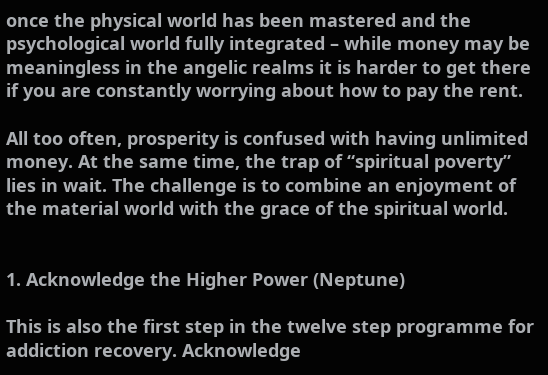once the physical world has been mastered and the psychological world fully integrated – while money may be meaningless in the angelic realms it is harder to get there if you are constantly worrying about how to pay the rent.

All too often, prosperity is confused with having unlimited money. At the same time, the trap of “spiritual poverty” lies in wait. The challenge is to combine an enjoyment of the material world with the grace of the spiritual world.


1. Acknowledge the Higher Power (Neptune)

This is also the first step in the twelve step programme for addiction recovery. Acknowledge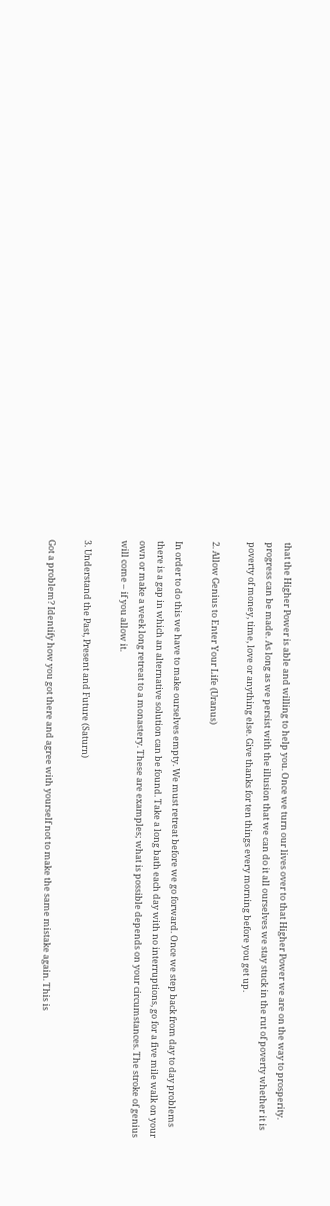that the Higher Power is able and willing to help you. Once we turn our lives over to that Higher Power we are on the way to prosperity. progress can be made. As long as we persist with the illusion that we can do it all ourselves we stay stuck in the rut of poverty whether it is poverty of money, time, love or anything else. Give thanks for ten things every morning before you get up.

2. Allow Genius to Enter Your Life (Uranus)

In order to do this we have to make ourselves empty. We must retreat before we go forward. Once we step back from day to day problems there is a gap in which an alternative solution can be found. Take a long bath each day with no interruptions, go for a five mile walk on your own or make a week long retreat to a monastery. These are examples; what is possible depends on your circumstances. The stroke of genius will come – if you allow it.

3. Understand the Past, Present and Future (Saturn)

Got a problem? Identify how you got there and agree with yourself not to make the same mistake again. This is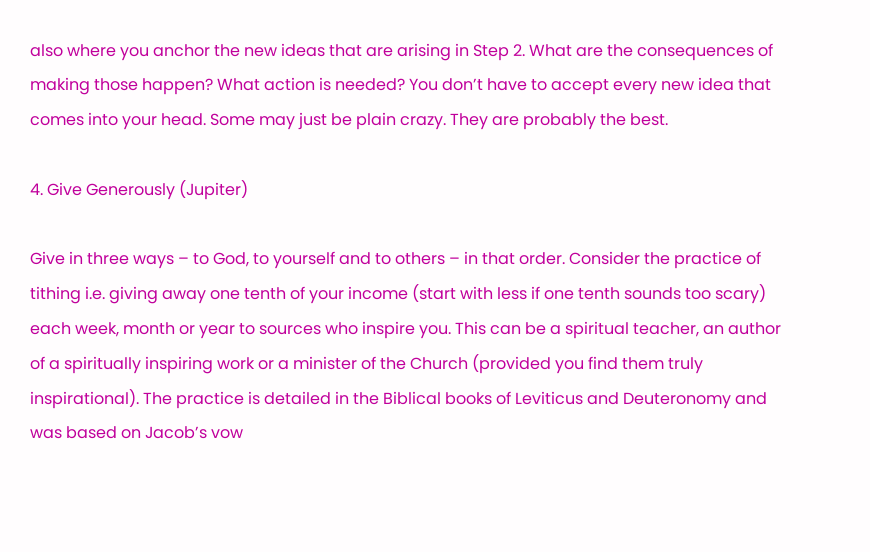also where you anchor the new ideas that are arising in Step 2. What are the consequences of making those happen? What action is needed? You don’t have to accept every new idea that comes into your head. Some may just be plain crazy. They are probably the best.

4. Give Generously (Jupiter)

Give in three ways – to God, to yourself and to others – in that order. Consider the practice of tithing i.e. giving away one tenth of your income (start with less if one tenth sounds too scary) each week, month or year to sources who inspire you. This can be a spiritual teacher, an author of a spiritually inspiring work or a minister of the Church (provided you find them truly inspirational). The practice is detailed in the Biblical books of Leviticus and Deuteronomy and was based on Jacob’s vow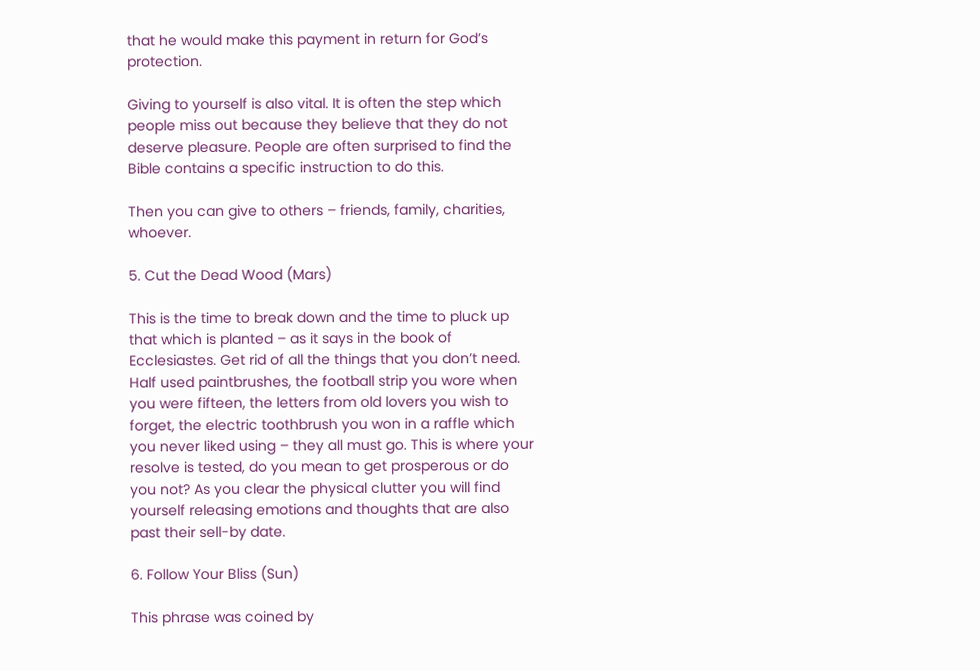that he would make this payment in return for God’s protection.

Giving to yourself is also vital. It is often the step which people miss out because they believe that they do not deserve pleasure. People are often surprised to find the Bible contains a specific instruction to do this.

Then you can give to others – friends, family, charities, whoever.

5. Cut the Dead Wood (Mars)

This is the time to break down and the time to pluck up that which is planted – as it says in the book of Ecclesiastes. Get rid of all the things that you don’t need. Half used paintbrushes, the football strip you wore when you were fifteen, the letters from old lovers you wish to forget, the electric toothbrush you won in a raffle which you never liked using – they all must go. This is where your resolve is tested, do you mean to get prosperous or do you not? As you clear the physical clutter you will find yourself releasing emotions and thoughts that are also past their sell-by date.

6. Follow Your Bliss (Sun)

This phrase was coined by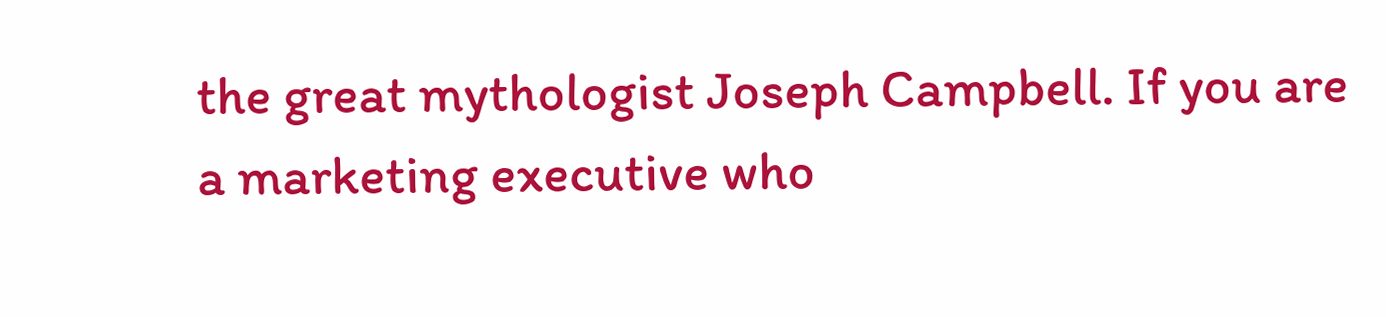the great mythologist Joseph Campbell. If you are a marketing executive who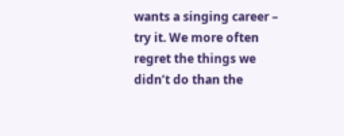wants a singing career – try it. We more often regret the things we didn’t do than the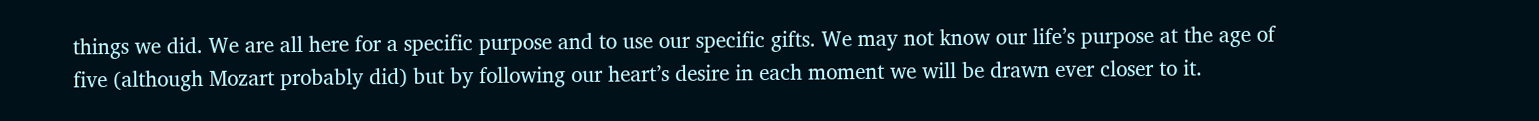things we did. We are all here for a specific purpose and to use our specific gifts. We may not know our life’s purpose at the age of five (although Mozart probably did) but by following our heart’s desire in each moment we will be drawn ever closer to it.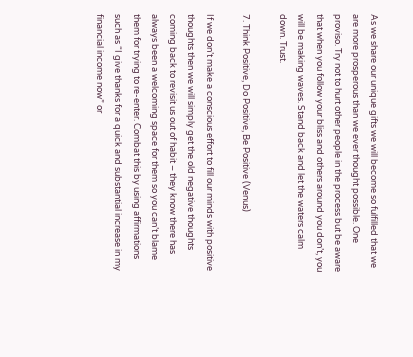As we share our unique gifts we will become so fulfilled that we are more prosperous than we ever thought possible. One proviso. Try not to hurt other people in the process but be aware that when you follow your bliss and others around you don’t, you will be making waves. Stand back and let the waters calm down. Trust.

7. Think Positive, Do Positive, Be Positive (Venus)

If we don’t make a conscious effort to fill our minds with positive thoughts then we will simply get the old negative thoughts coming back to revisit us out of habit – they know there has always been a welcoming space for them so you can’t blame them for trying to re-enter. Combat this by using affirmations such as “I give thanks for a quick and substantial increase in my financial income now” or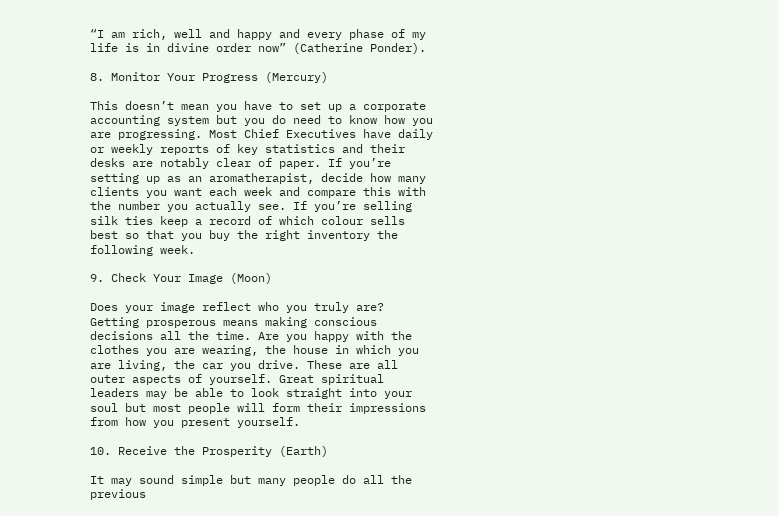“I am rich, well and happy and every phase of my life is in divine order now” (Catherine Ponder).

8. Monitor Your Progress (Mercury)

This doesn’t mean you have to set up a corporate accounting system but you do need to know how you are progressing. Most Chief Executives have daily or weekly reports of key statistics and their desks are notably clear of paper. If you’re setting up as an aromatherapist, decide how many clients you want each week and compare this with the number you actually see. If you’re selling silk ties keep a record of which colour sells best so that you buy the right inventory the following week.

9. Check Your Image (Moon)

Does your image reflect who you truly are? Getting prosperous means making conscious decisions all the time. Are you happy with the clothes you are wearing, the house in which you are living, the car you drive. These are all outer aspects of yourself. Great spiritual leaders may be able to look straight into your soul but most people will form their impressions from how you present yourself.

10. Receive the Prosperity (Earth)

It may sound simple but many people do all the previous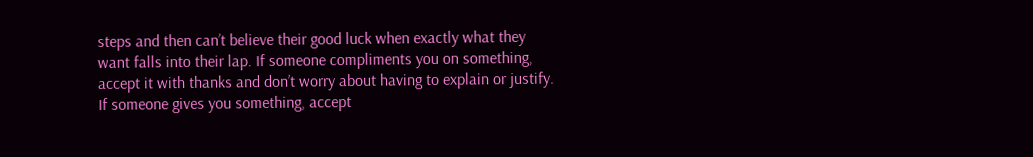steps and then can’t believe their good luck when exactly what they want falls into their lap. If someone compliments you on something, accept it with thanks and don’t worry about having to explain or justify. If someone gives you something, accept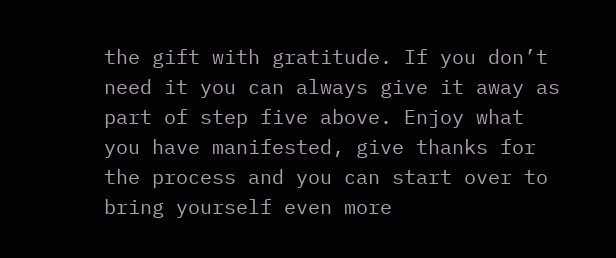the gift with gratitude. If you don’t need it you can always give it away as part of step five above. Enjoy what you have manifested, give thanks for the process and you can start over to bring yourself even more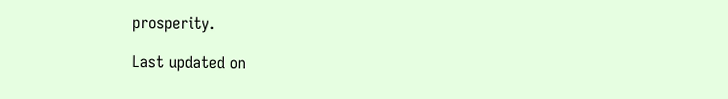prosperity.

Last updated on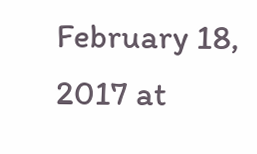February 18, 2017 at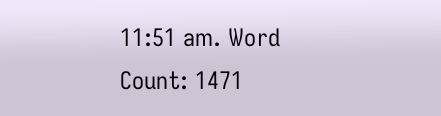11:51 am. Word Count: 1471